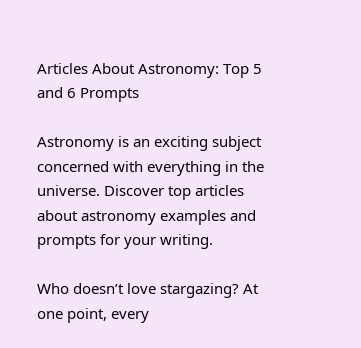Articles About Astronomy: Top 5 and 6 Prompts

Astronomy is an exciting subject concerned with everything in the universe. Discover top articles about astronomy examples and prompts for your writing.

Who doesn’t love stargazing? At one point, every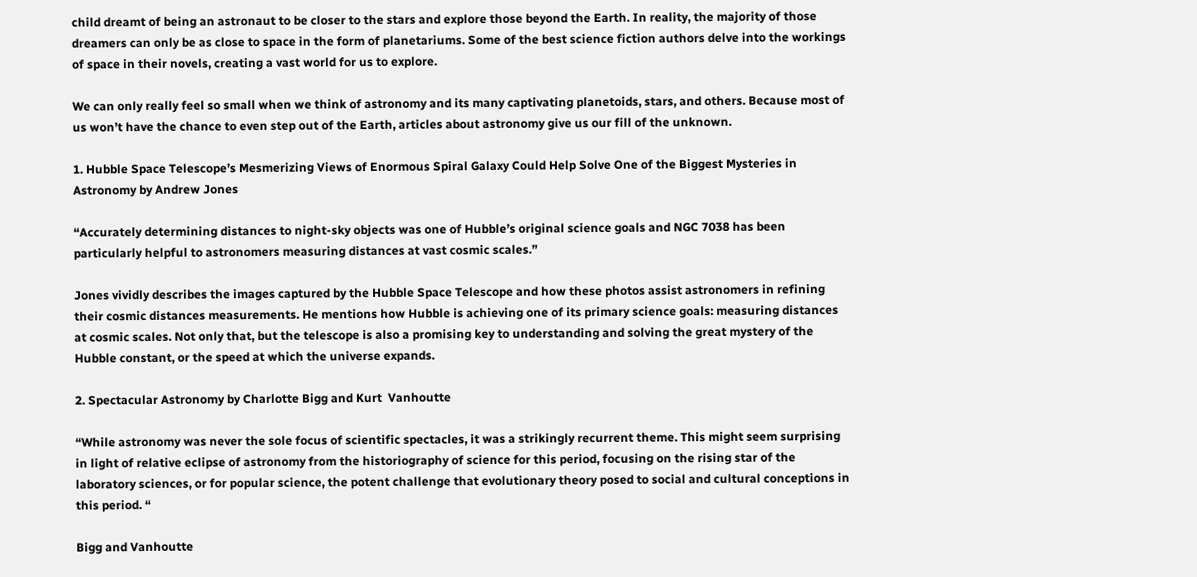child dreamt of being an astronaut to be closer to the stars and explore those beyond the Earth. In reality, the majority of those dreamers can only be as close to space in the form of planetariums. Some of the best science fiction authors delve into the workings of space in their novels, creating a vast world for us to explore.

We can only really feel so small when we think of astronomy and its many captivating planetoids, stars, and others. Because most of us won’t have the chance to even step out of the Earth, articles about astronomy give us our fill of the unknown.

1. Hubble Space Telescope’s Mesmerizing Views of Enormous Spiral Galaxy Could Help Solve One of the Biggest Mysteries in Astronomy by Andrew Jones

“Accurately determining distances to night-sky objects was one of Hubble’s original science goals and NGC 7038 has been particularly helpful to astronomers measuring distances at vast cosmic scales.”

Jones vividly describes the images captured by the Hubble Space Telescope and how these photos assist astronomers in refining their cosmic distances measurements. He mentions how Hubble is achieving one of its primary science goals: measuring distances at cosmic scales. Not only that, but the telescope is also a promising key to understanding and solving the great mystery of the Hubble constant, or the speed at which the universe expands.

2. Spectacular Astronomy by Charlotte Bigg and Kurt  Vanhoutte

“While astronomy was never the sole focus of scientific spectacles, it was a strikingly recurrent theme. This might seem surprising in light of relative eclipse of astronomy from the historiography of science for this period, focusing on the rising star of the laboratory sciences, or for popular science, the potent challenge that evolutionary theory posed to social and cultural conceptions in this period. “

Bigg and Vanhoutte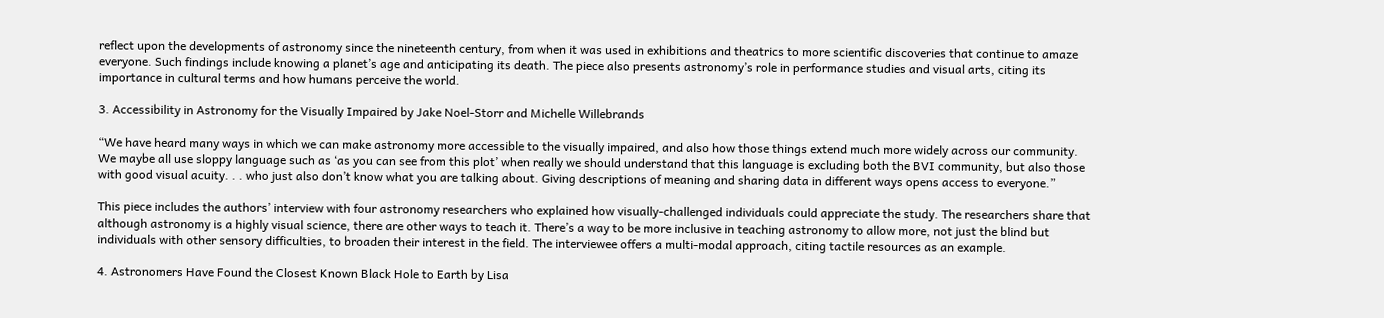reflect upon the developments of astronomy since the nineteenth century, from when it was used in exhibitions and theatrics to more scientific discoveries that continue to amaze everyone. Such findings include knowing a planet’s age and anticipating its death. The piece also presents astronomy’s role in performance studies and visual arts, citing its importance in cultural terms and how humans perceive the world.

3. Accessibility in Astronomy for the Visually Impaired by Jake Noel-Storr and Michelle Willebrands

“We have heard many ways in which we can make astronomy more accessible to the visually impaired, and also how those things extend much more widely across our community. We maybe all use sloppy language such as ‘as you can see from this plot’ when really we should understand that this language is excluding both the BVI community, but also those with good visual acuity. . . who just also don’t know what you are talking about. Giving descriptions of meaning and sharing data in different ways opens access to everyone.”

This piece includes the authors’ interview with four astronomy researchers who explained how visually-challenged individuals could appreciate the study. The researchers share that although astronomy is a highly visual science, there are other ways to teach it. There’s a way to be more inclusive in teaching astronomy to allow more, not just the blind but individuals with other sensory difficulties, to broaden their interest in the field. The interviewee offers a multi-modal approach, citing tactile resources as an example.

4. Astronomers Have Found the Closest Known Black Hole to Earth by Lisa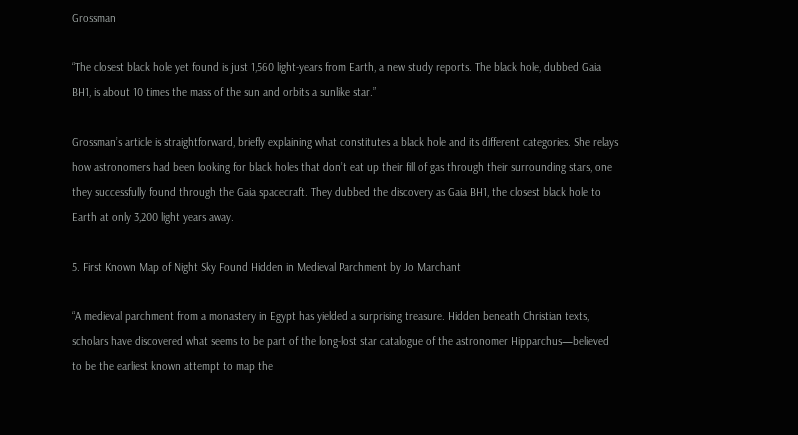Grossman

“The closest black hole yet found is just 1,560 light-years from Earth, a new study reports. The black hole, dubbed Gaia BH1, is about 10 times the mass of the sun and orbits a sunlike star.”

Grossman’s article is straightforward, briefly explaining what constitutes a black hole and its different categories. She relays how astronomers had been looking for black holes that don’t eat up their fill of gas through their surrounding stars, one they successfully found through the Gaia spacecraft. They dubbed the discovery as Gaia BH1, the closest black hole to Earth at only 3,200 light years away.

5. First Known Map of Night Sky Found Hidden in Medieval Parchment by Jo Marchant

“A medieval parchment from a monastery in Egypt has yielded a surprising treasure. Hidden beneath Christian texts, scholars have discovered what seems to be part of the long-lost star catalogue of the astronomer Hipparchus—believed to be the earliest known attempt to map the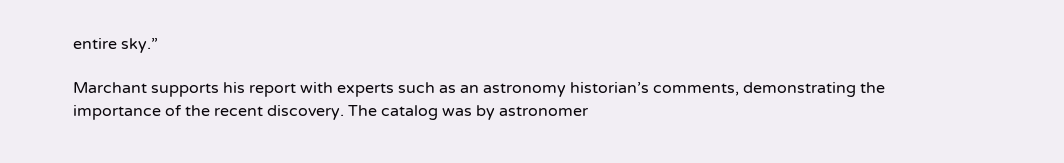entire sky.”

Marchant supports his report with experts such as an astronomy historian’s comments, demonstrating the importance of the recent discovery. The catalog was by astronomer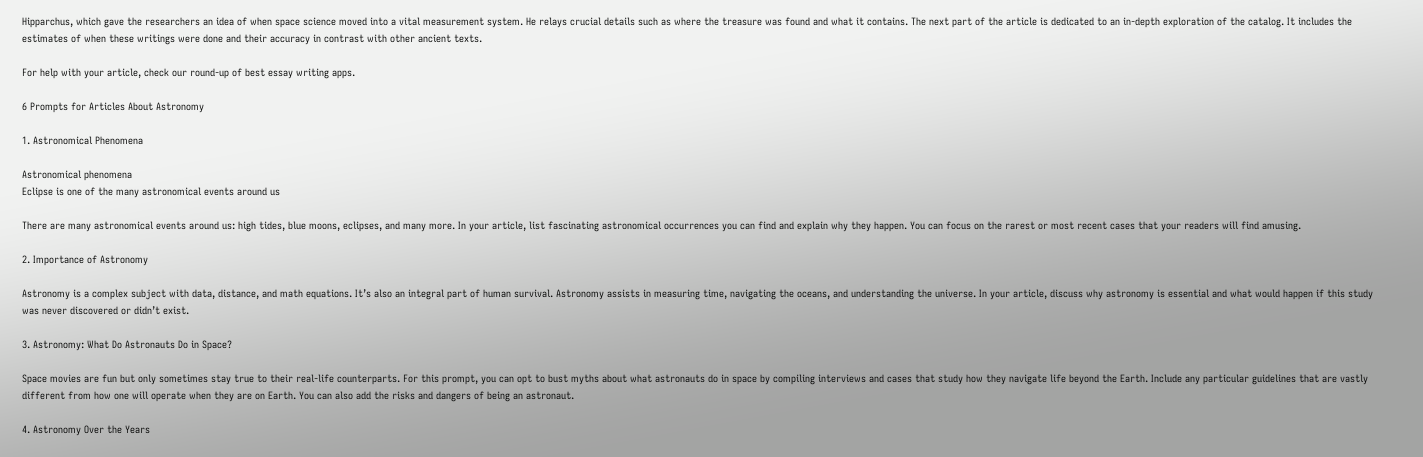Hipparchus, which gave the researchers an idea of when space science moved into a vital measurement system. He relays crucial details such as where the treasure was found and what it contains. The next part of the article is dedicated to an in-depth exploration of the catalog. It includes the estimates of when these writings were done and their accuracy in contrast with other ancient texts.

For help with your article, check our round-up of best essay writing apps.

6 Prompts for Articles About Astronomy

1. Astronomical Phenomena

Astronomical phenomena
Eclipse is one of the many astronomical events around us

There are many astronomical events around us: high tides, blue moons, eclipses, and many more. In your article, list fascinating astronomical occurrences you can find and explain why they happen. You can focus on the rarest or most recent cases that your readers will find amusing.

2. Importance of Astronomy

Astronomy is a complex subject with data, distance, and math equations. It’s also an integral part of human survival. Astronomy assists in measuring time, navigating the oceans, and understanding the universe. In your article, discuss why astronomy is essential and what would happen if this study was never discovered or didn’t exist.

3. Astronomy: What Do Astronauts Do in Space?

Space movies are fun but only sometimes stay true to their real-life counterparts. For this prompt, you can opt to bust myths about what astronauts do in space by compiling interviews and cases that study how they navigate life beyond the Earth. Include any particular guidelines that are vastly different from how one will operate when they are on Earth. You can also add the risks and dangers of being an astronaut.

4. Astronomy Over the Years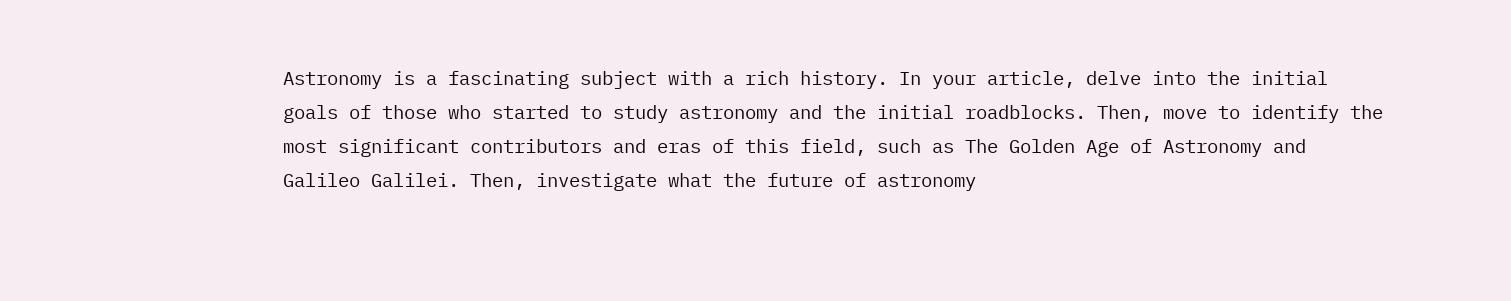Astronomy is a fascinating subject with a rich history. In your article, delve into the initial goals of those who started to study astronomy and the initial roadblocks. Then, move to identify the most significant contributors and eras of this field, such as The Golden Age of Astronomy and Galileo Galilei. Then, investigate what the future of astronomy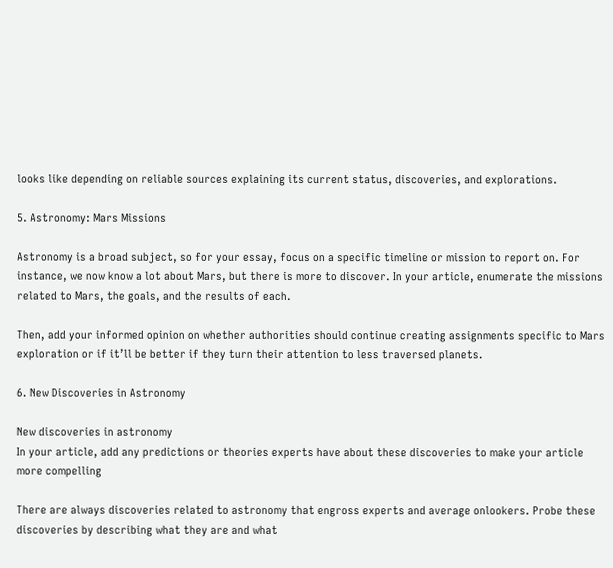looks like depending on reliable sources explaining its current status, discoveries, and explorations.

5. Astronomy: Mars Missions

Astronomy is a broad subject, so for your essay, focus on a specific timeline or mission to report on. For instance, we now know a lot about Mars, but there is more to discover. In your article, enumerate the missions related to Mars, the goals, and the results of each.

Then, add your informed opinion on whether authorities should continue creating assignments specific to Mars exploration or if it’ll be better if they turn their attention to less traversed planets.

6. New Discoveries in Astronomy

New discoveries in astronomy
In your article, add any predictions or theories experts have about these discoveries to make your article more compelling

There are always discoveries related to astronomy that engross experts and average onlookers. Probe these discoveries by describing what they are and what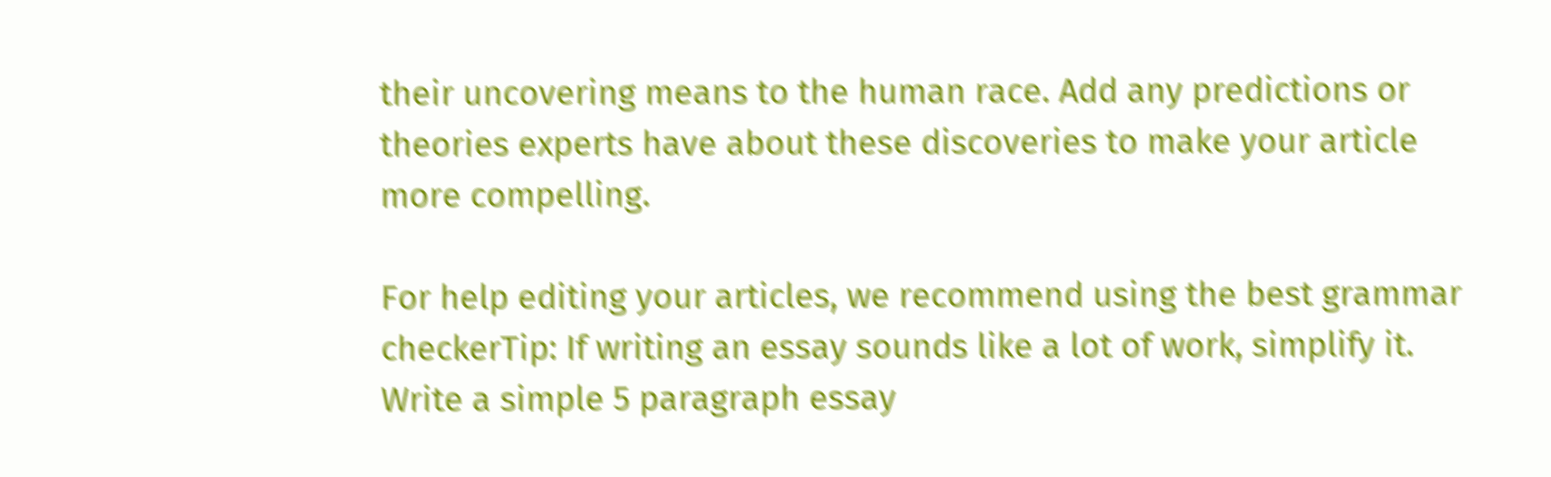their uncovering means to the human race. Add any predictions or theories experts have about these discoveries to make your article more compelling.

For help editing your articles, we recommend using the best grammar checkerTip: If writing an essay sounds like a lot of work, simplify it. Write a simple 5 paragraph essay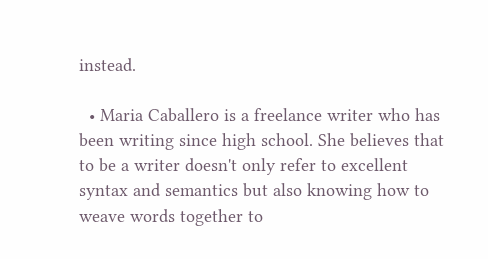instead.

  • Maria Caballero is a freelance writer who has been writing since high school. She believes that to be a writer doesn't only refer to excellent syntax and semantics but also knowing how to weave words together to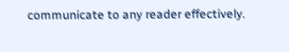communicate to any reader effectively.